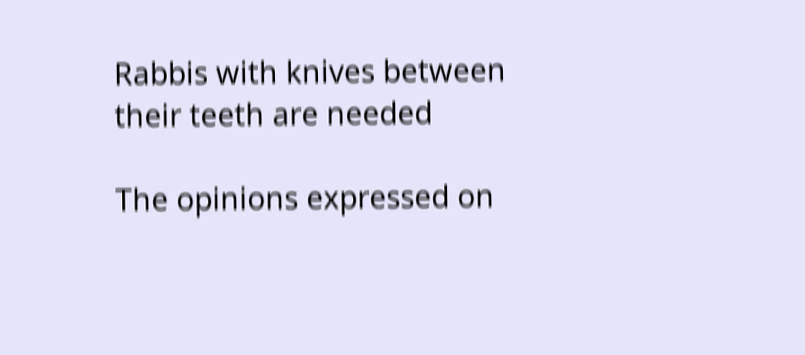Rabbis with knives between their teeth are needed

The opinions expressed on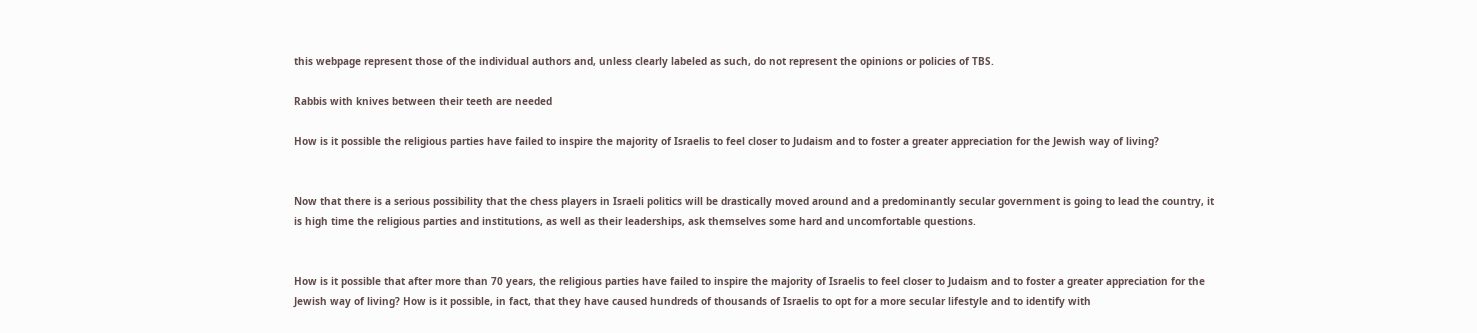this webpage represent those of the individual authors and, unless clearly labeled as such, do not represent the opinions or policies of TBS.

Rabbis with knives between their teeth are needed

How is it possible the religious parties have failed to inspire the majority of Israelis to feel closer to Judaism and to foster a greater appreciation for the Jewish way of living?


Now that there is a serious possibility that the chess players in Israeli politics will be drastically moved around and a predominantly secular government is going to lead the country, it is high time the religious parties and institutions, as well as their leaderships, ask themselves some hard and uncomfortable questions.


How is it possible that after more than 70 years, the religious parties have failed to inspire the majority of Israelis to feel closer to Judaism and to foster a greater appreciation for the Jewish way of living? How is it possible, in fact, that they have caused hundreds of thousands of Israelis to opt for a more secular lifestyle and to identify with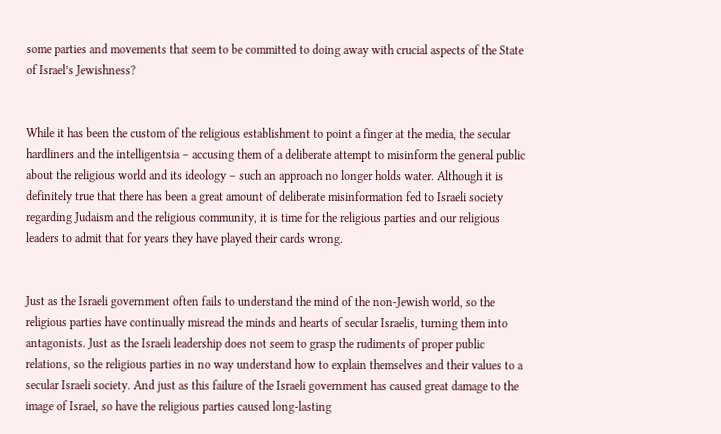some parties and movements that seem to be committed to doing away with crucial aspects of the State of Israel’s Jewishness?


While it has been the custom of the religious establishment to point a finger at the media, the secular hardliners and the intelligentsia – accusing them of a deliberate attempt to misinform the general public about the religious world and its ideology – such an approach no longer holds water. Although it is definitely true that there has been a great amount of deliberate misinformation fed to Israeli society regarding Judaism and the religious community, it is time for the religious parties and our religious leaders to admit that for years they have played their cards wrong.


Just as the Israeli government often fails to understand the mind of the non-Jewish world, so the religious parties have continually misread the minds and hearts of secular Israelis, turning them into antagonists. Just as the Israeli leadership does not seem to grasp the rudiments of proper public relations, so the religious parties in no way understand how to explain themselves and their values to a secular Israeli society. And just as this failure of the Israeli government has caused great damage to the image of Israel, so have the religious parties caused long-lasting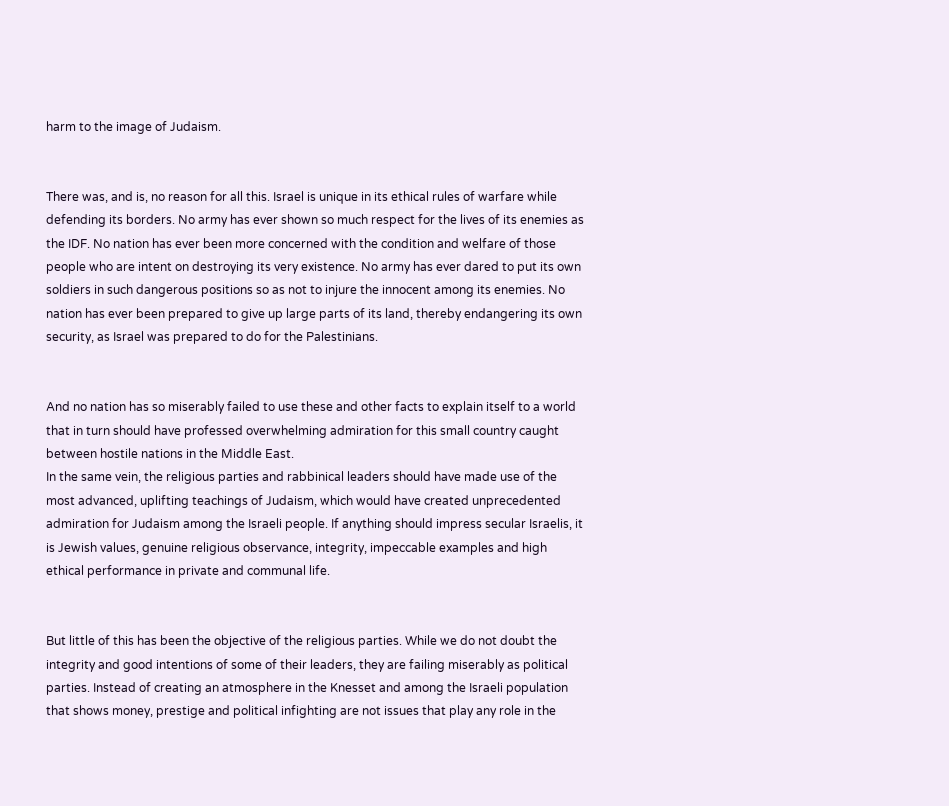harm to the image of Judaism.


There was, and is, no reason for all this. Israel is unique in its ethical rules of warfare while defending its borders. No army has ever shown so much respect for the lives of its enemies as the IDF. No nation has ever been more concerned with the condition and welfare of those people who are intent on destroying its very existence. No army has ever dared to put its own soldiers in such dangerous positions so as not to injure the innocent among its enemies. No nation has ever been prepared to give up large parts of its land, thereby endangering its own security, as Israel was prepared to do for the Palestinians.


And no nation has so miserably failed to use these and other facts to explain itself to a world that in turn should have professed overwhelming admiration for this small country caught between hostile nations in the Middle East.
In the same vein, the religious parties and rabbinical leaders should have made use of the most advanced, uplifting teachings of Judaism, which would have created unprecedented admiration for Judaism among the Israeli people. If anything should impress secular Israelis, it is Jewish values, genuine religious observance, integrity, impeccable examples and high ethical performance in private and communal life.


But little of this has been the objective of the religious parties. While we do not doubt the integrity and good intentions of some of their leaders, they are failing miserably as political parties. Instead of creating an atmosphere in the Knesset and among the Israeli population that shows money, prestige and political infighting are not issues that play any role in the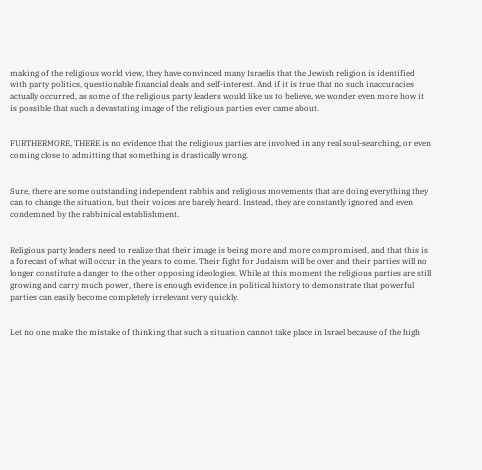making of the religious world view, they have convinced many Israelis that the Jewish religion is identified with party politics, questionable financial deals and self-interest. And if it is true that no such inaccuracies actually occurred, as some of the religious party leaders would like us to believe, we wonder even more how it is possible that such a devastating image of the religious parties ever came about.


FURTHERMORE, THERE is no evidence that the religious parties are involved in any real soul-searching, or even coming close to admitting that something is drastically wrong.


Sure, there are some outstanding independent rabbis and religious movements that are doing everything they can to change the situation, but their voices are barely heard. Instead, they are constantly ignored and even condemned by the rabbinical establishment.


Religious party leaders need to realize that their image is being more and more compromised, and that this is a forecast of what will occur in the years to come. Their fight for Judaism will be over and their parties will no longer constitute a danger to the other opposing ideologies. While at this moment the religious parties are still growing and carry much power, there is enough evidence in political history to demonstrate that powerful parties can easily become completely irrelevant very quickly.


Let no one make the mistake of thinking that such a situation cannot take place in Israel because of the high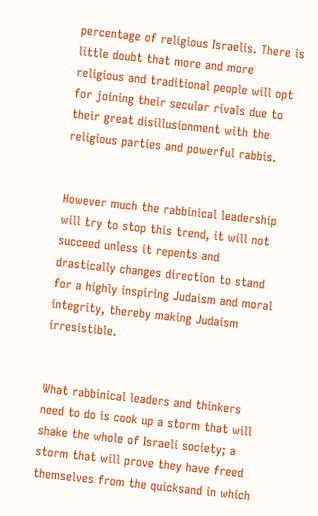percentage of religious Israelis. There is little doubt that more and more religious and traditional people will opt for joining their secular rivals due to their great disillusionment with the religious parties and powerful rabbis.


However much the rabbinical leadership will try to stop this trend, it will not succeed unless it repents and drastically changes direction to stand for a highly inspiring Judaism and moral integrity, thereby making Judaism irresistible.


What rabbinical leaders and thinkers need to do is cook up a storm that will shake the whole of Israeli society; a storm that will prove they have freed themselves from the quicksand in which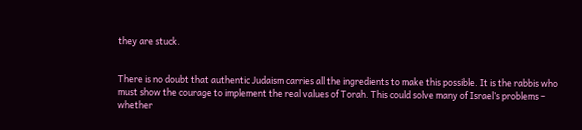they are stuck.


There is no doubt that authentic Judaism carries all the ingredients to make this possible. It is the rabbis who must show the courage to implement the real values of Torah. This could solve many of Israel’s problems – whether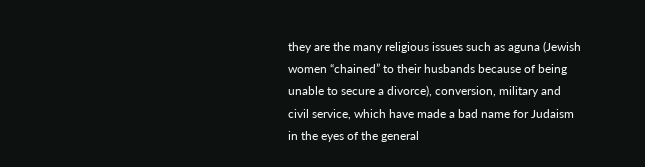they are the many religious issues such as aguna (Jewish women “chained” to their husbands because of being unable to secure a divorce), conversion, military and civil service, which have made a bad name for Judaism in the eyes of the general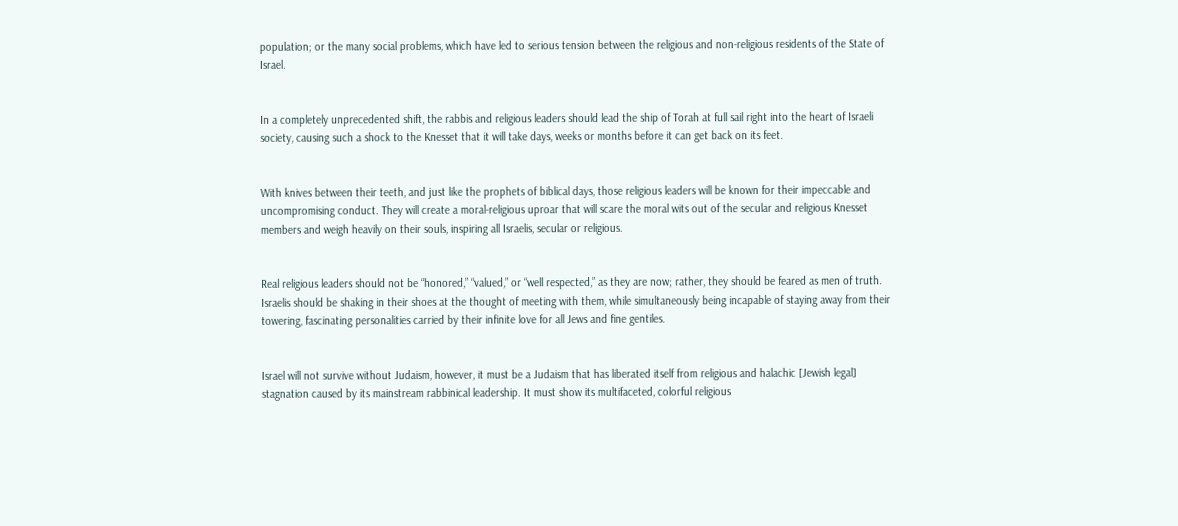population; or the many social problems, which have led to serious tension between the religious and non-religious residents of the State of Israel.


In a completely unprecedented shift, the rabbis and religious leaders should lead the ship of Torah at full sail right into the heart of Israeli society, causing such a shock to the Knesset that it will take days, weeks or months before it can get back on its feet.


With knives between their teeth, and just like the prophets of biblical days, those religious leaders will be known for their impeccable and uncompromising conduct. They will create a moral-religious uproar that will scare the moral wits out of the secular and religious Knesset members and weigh heavily on their souls, inspiring all Israelis, secular or religious.


Real religious leaders should not be “honored,” “valued,” or “well respected,” as they are now; rather, they should be feared as men of truth. Israelis should be shaking in their shoes at the thought of meeting with them, while simultaneously being incapable of staying away from their towering, fascinating personalities carried by their infinite love for all Jews and fine gentiles.


Israel will not survive without Judaism, however, it must be a Judaism that has liberated itself from religious and halachic [Jewish legal] stagnation caused by its mainstream rabbinical leadership. It must show its multifaceted, colorful religious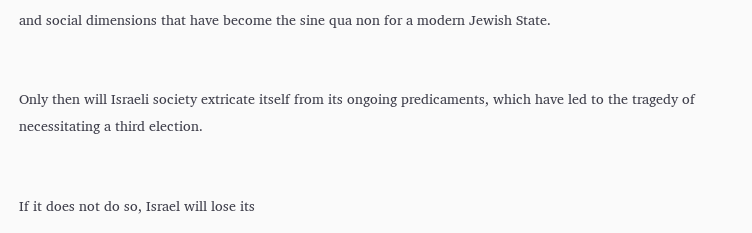and social dimensions that have become the sine qua non for a modern Jewish State.


Only then will Israeli society extricate itself from its ongoing predicaments, which have led to the tragedy of necessitating a third election.


If it does not do so, Israel will lose its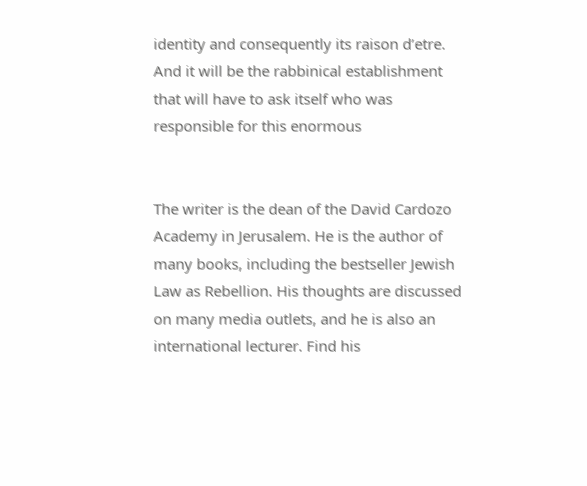identity and consequently its raison d’etre. And it will be the rabbinical establishment that will have to ask itself who was responsible for this enormous


The writer is the dean of the David Cardozo Academy in Jerusalem. He is the author of many books, including the bestseller Jewish Law as Rebellion. His thoughts are discussed on many media outlets, and he is also an international lecturer. Find his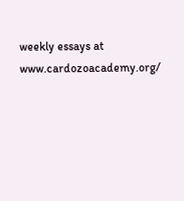weekly essays at www.cardozoacademy.org/